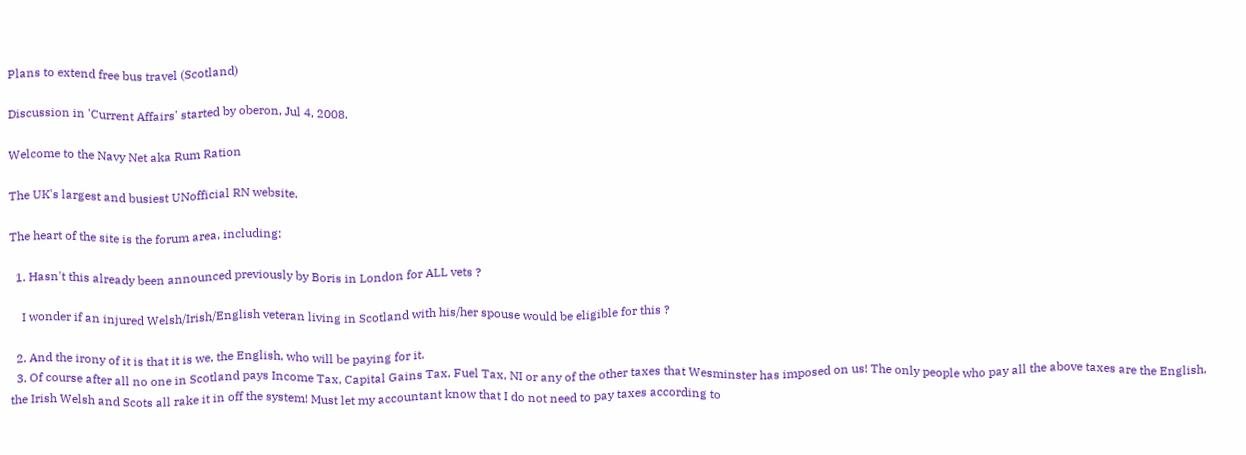Plans to extend free bus travel (Scotland)

Discussion in 'Current Affairs' started by oberon, Jul 4, 2008.

Welcome to the Navy Net aka Rum Ration

The UK's largest and busiest UNofficial RN website.

The heart of the site is the forum area, including:

  1. Hasn't this already been announced previously by Boris in London for ALL vets ?

    I wonder if an injured Welsh/Irish/English veteran living in Scotland with his/her spouse would be eligible for this ?

  2. And the irony of it is that it is we, the English, who will be paying for it.
  3. Of course after all no one in Scotland pays Income Tax, Capital Gains Tax, Fuel Tax, NI or any of the other taxes that Wesminster has imposed on us! The only people who pay all the above taxes are the English, the Irish Welsh and Scots all rake it in off the system! Must let my accountant know that I do not need to pay taxes according to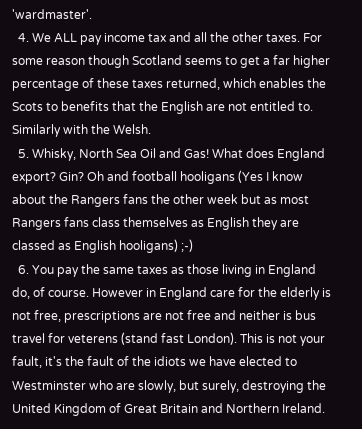'wardmaster'.
  4. We ALL pay income tax and all the other taxes. For some reason though Scotland seems to get a far higher percentage of these taxes returned, which enables the Scots to benefits that the English are not entitled to. Similarly with the Welsh.
  5. Whisky, North Sea Oil and Gas! What does England export? Gin? Oh and football hooligans (Yes I know about the Rangers fans the other week but as most Rangers fans class themselves as English they are classed as English hooligans) ;-)
  6. You pay the same taxes as those living in England do, of course. However in England care for the elderly is not free, prescriptions are not free and neither is bus travel for veterens (stand fast London). This is not your fault, it's the fault of the idiots we have elected to Westminster who are slowly, but surely, destroying the United Kingdom of Great Britain and Northern Ireland.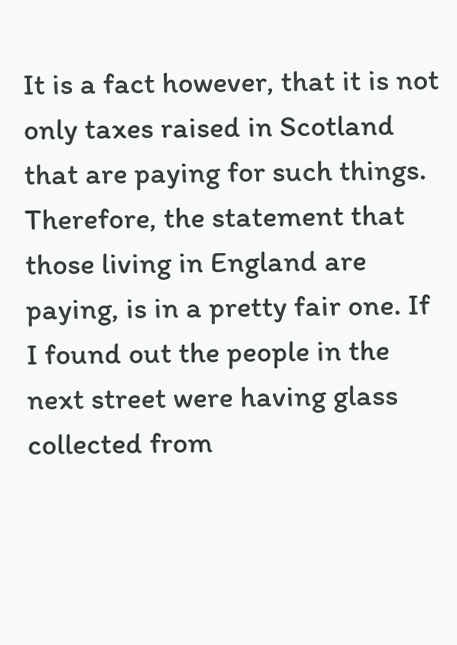It is a fact however, that it is not only taxes raised in Scotland that are paying for such things. Therefore, the statement that those living in England are paying, is in a pretty fair one. If I found out the people in the next street were having glass collected from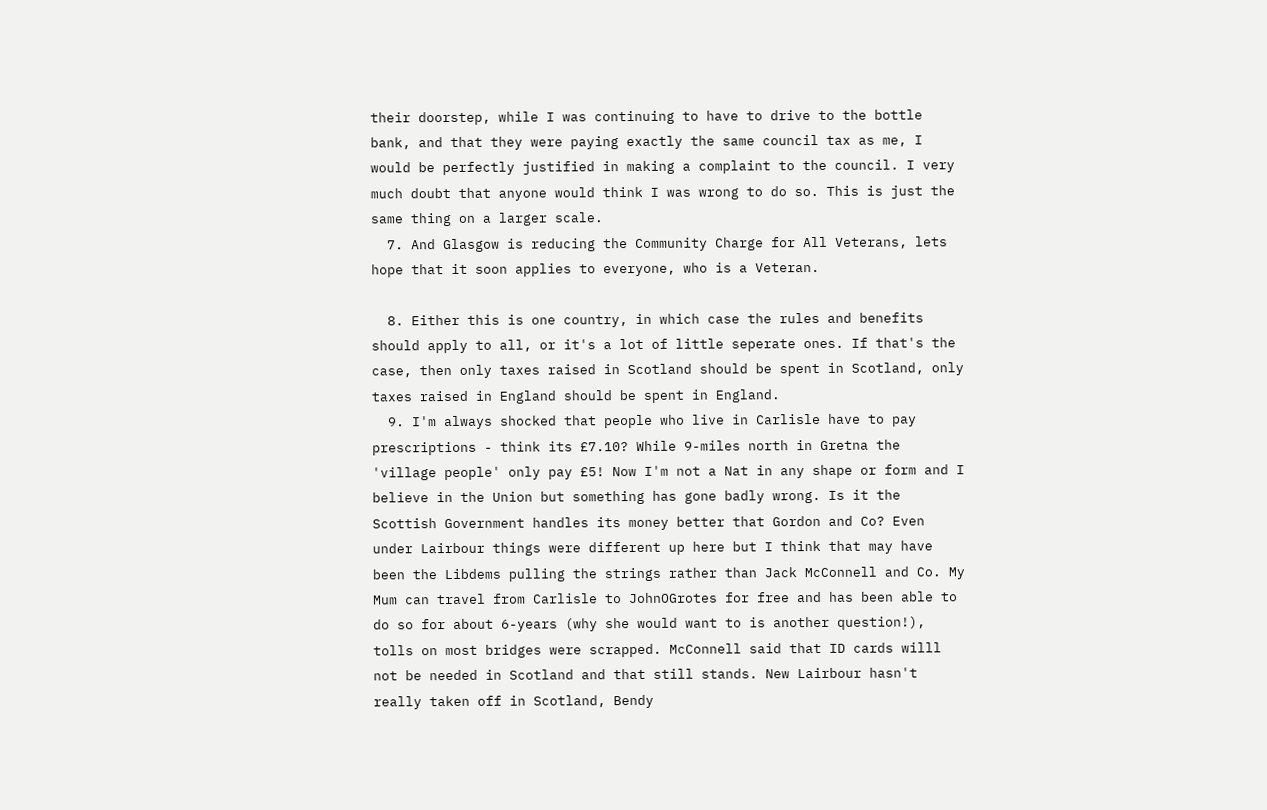their doorstep, while I was continuing to have to drive to the bottle bank, and that they were paying exactly the same council tax as me, I would be perfectly justified in making a complaint to the council. I very much doubt that anyone would think I was wrong to do so. This is just the same thing on a larger scale.
  7. And Glasgow is reducing the Community Charge for All Veterans, lets hope that it soon applies to everyone, who is a Veteran.

  8. Either this is one country, in which case the rules and benefits should apply to all, or it's a lot of little seperate ones. If that's the case, then only taxes raised in Scotland should be spent in Scotland, only taxes raised in England should be spent in England.
  9. I'm always shocked that people who live in Carlisle have to pay prescriptions - think its £7.10? While 9-miles north in Gretna the 'village people' only pay £5! Now I'm not a Nat in any shape or form and I believe in the Union but something has gone badly wrong. Is it the Scottish Government handles its money better that Gordon and Co? Even under Lairbour things were different up here but I think that may have been the Libdems pulling the strings rather than Jack McConnell and Co. My Mum can travel from Carlisle to JohnOGrotes for free and has been able to do so for about 6-years (why she would want to is another question!), tolls on most bridges were scrapped. McConnell said that ID cards willl not be needed in Scotland and that still stands. New Lairbour hasn't really taken off in Scotland, Bendy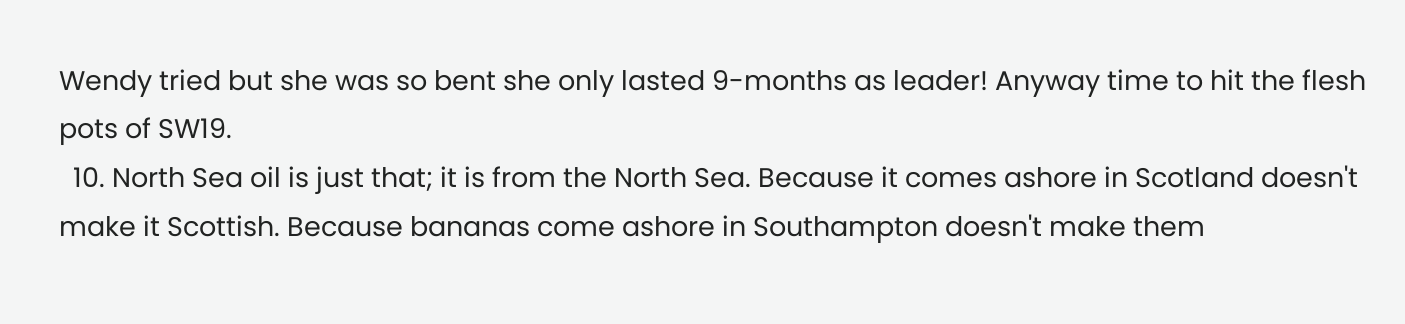Wendy tried but she was so bent she only lasted 9-months as leader! Anyway time to hit the flesh pots of SW19.
  10. North Sea oil is just that; it is from the North Sea. Because it comes ashore in Scotland doesn't make it Scottish. Because bananas come ashore in Southampton doesn't make them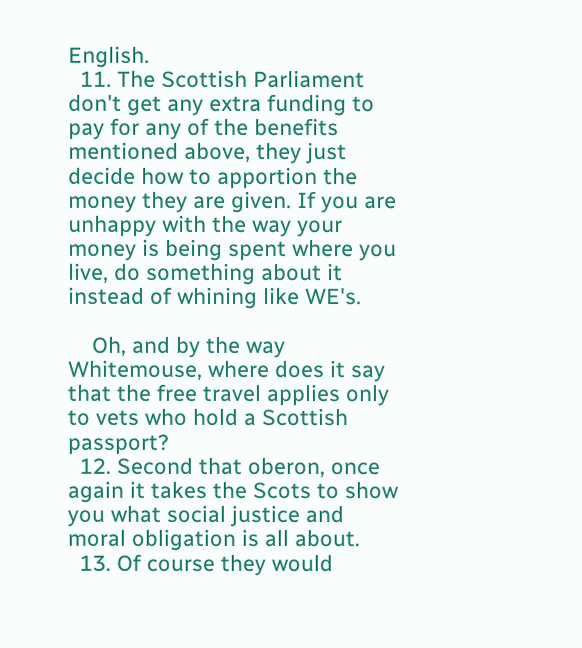English.
  11. The Scottish Parliament don't get any extra funding to pay for any of the benefits mentioned above, they just decide how to apportion the money they are given. If you are unhappy with the way your money is being spent where you live, do something about it instead of whining like WE's.

    Oh, and by the way Whitemouse, where does it say that the free travel applies only to vets who hold a Scottish passport?
  12. Second that oberon, once again it takes the Scots to show you what social justice and moral obligation is all about.
  13. Of course they would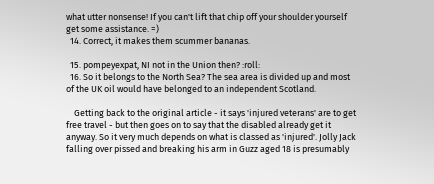what utter nonsense! If you can't lift that chip off your shoulder yourself get some assistance. =)
  14. Correct, it makes them scummer bananas.

  15. pompeyexpat, NI not in the Union then? :roll:
  16. So it belongs to the North Sea? The sea area is divided up and most of the UK oil would have belonged to an independent Scotland.

    Getting back to the original article - it says 'injured veterans' are to get free travel - but then goes on to say that the disabled already get it anyway. So it very much depends on what is classed as 'injured'. Jolly Jack falling over pissed and breaking his arm in Guzz aged 18 is presumably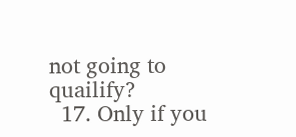not going to quailify?
  17. Only if you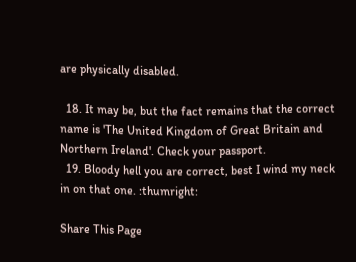are physically disabled.

  18. It may be, but the fact remains that the correct name is 'The United Kingdom of Great Britain and Northern Ireland'. Check your passport.
  19. Bloody hell you are correct, best I wind my neck in on that one. :thumright:

Share This Page